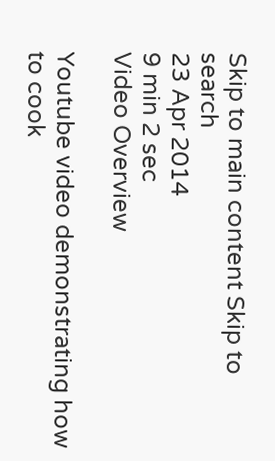Skip to main content Skip to search
23 Apr 2014
9 min 2 sec
Video Overview

Youtube video demonstrating how to cook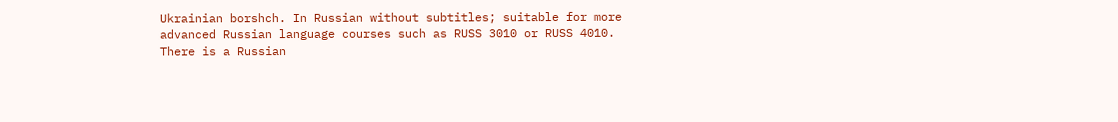Ukrainian borshch. In Russian without subtitles; suitable for more advanced Russian language courses such as RUSS 3010 or RUSS 4010. There is a Russian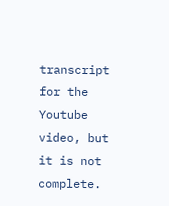transcript for the Youtube video, but it is not complete.